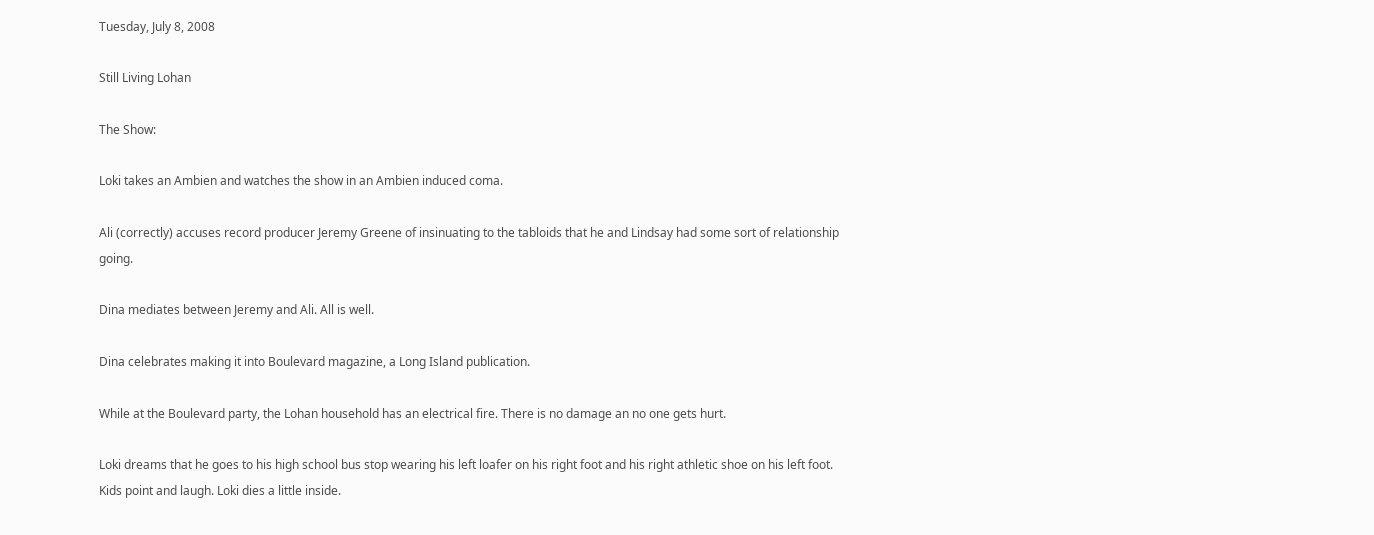Tuesday, July 8, 2008

Still Living Lohan

The Show:

Loki takes an Ambien and watches the show in an Ambien induced coma.

Ali (correctly) accuses record producer Jeremy Greene of insinuating to the tabloids that he and Lindsay had some sort of relationship going.

Dina mediates between Jeremy and Ali. All is well.

Dina celebrates making it into Boulevard magazine, a Long Island publication.

While at the Boulevard party, the Lohan household has an electrical fire. There is no damage an no one gets hurt.

Loki dreams that he goes to his high school bus stop wearing his left loafer on his right foot and his right athletic shoe on his left foot. Kids point and laugh. Loki dies a little inside.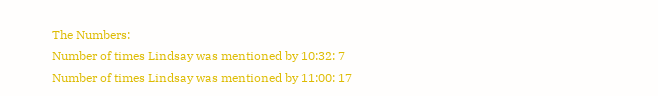The Numbers:
Number of times Lindsay was mentioned by 10:32: 7
Number of times Lindsay was mentioned by 11:00: 17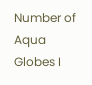Number of Aqua Globes I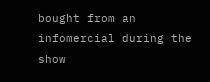bought from an infomercial during the show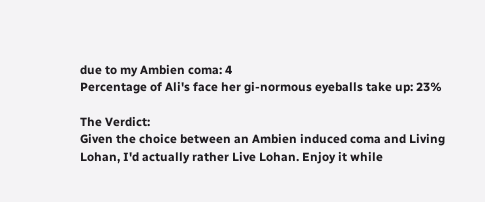due to my Ambien coma: 4
Percentage of Ali's face her gi-normous eyeballs take up: 23%

The Verdict:
Given the choice between an Ambien induced coma and Living Lohan, I'd actually rather Live Lohan. Enjoy it while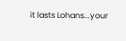it lasts Lohans...your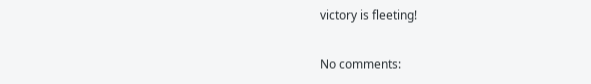victory is fleeting!

No comments: